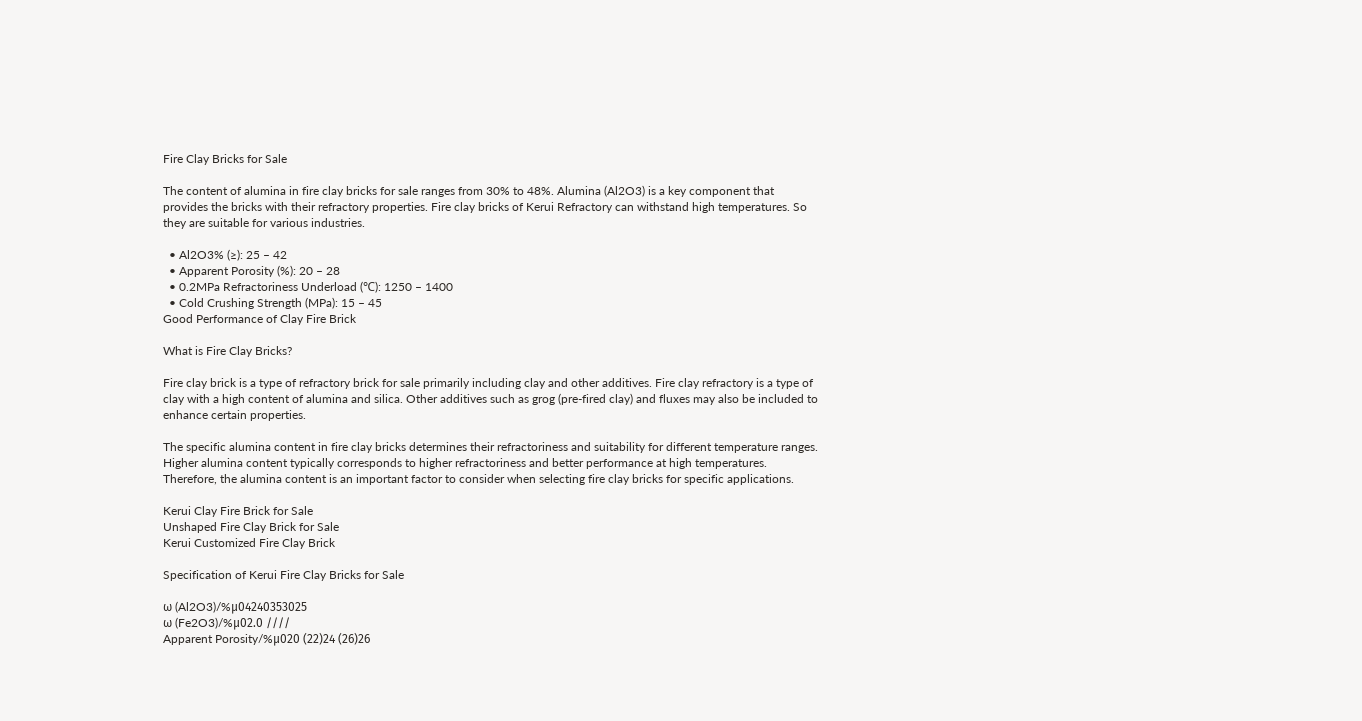Fire Clay Bricks for Sale

The content of alumina in fire clay bricks for sale ranges from 30% to 48%. Alumina (Al2O3) is a key component that provides the bricks with their refractory properties. Fire clay bricks of Kerui Refractory can withstand high temperatures. So they are suitable for various industries.

  • Al2O3% (≥): 25 – 42
  • Apparent Porosity (%): 20 – 28
  • 0.2MPa Refractoriness Underload (℃): 1250 – 1400
  • Cold Crushing Strength (MPa): 15 – 45
Good Performance of Clay Fire Brick

What is Fire Clay Bricks?

Fire clay brick is a type of refractory brick for sale primarily including clay and other additives. Fire clay refractory is a type of clay with a high content of alumina and silica. Other additives such as grog (pre-fired clay) and fluxes may also be included to enhance certain properties.

The specific alumina content in fire clay bricks determines their refractoriness and suitability for different temperature ranges. Higher alumina content typically corresponds to higher refractoriness and better performance at high temperatures. Therefore, the alumina content is an important factor to consider when selecting fire clay bricks for specific applications.

Kerui Clay Fire Brick for Sale
Unshaped Fire Clay Brick for Sale
Kerui Customized Fire Clay Brick

Specification of Kerui Fire Clay Bricks for Sale

ω (Al2O3)/%μ04240353025
ω (Fe2O3)/%μ02.0 ////
Apparent Porosity/%μ020 (22)24 (26)26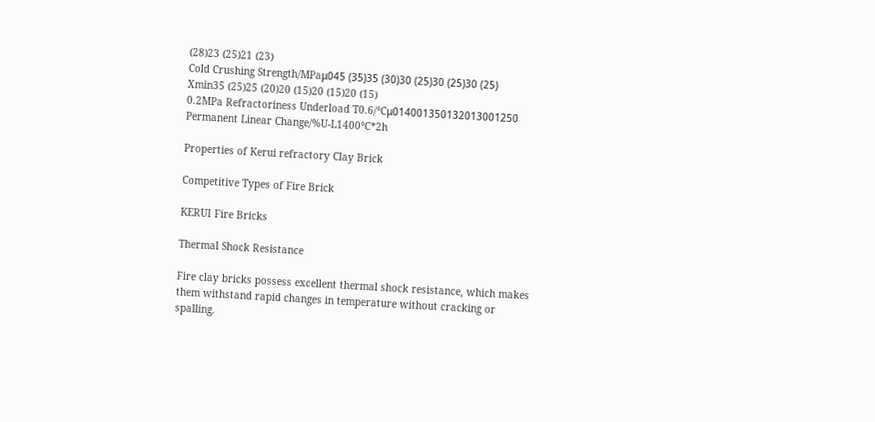(28)23 (25)21 (23)
Cold Crushing Strength/MPaμ045 (35)35 (30)30 (25)30 (25)30 (25)
Xmin35 (25)25 (20)20 (15)20 (15)20 (15)
0.2MPa Refractoriness Underload T0.6/℃μ014001350132013001250
Permanent Linear Change/%U-L1400℃*2h

Properties of Kerui refractory Clay Brick

Competitive Types of Fire Brick

KERUI Fire Bricks

Thermal Shock Resistance

Fire clay bricks possess excellent thermal shock resistance, which makes them withstand rapid changes in temperature without cracking or spalling.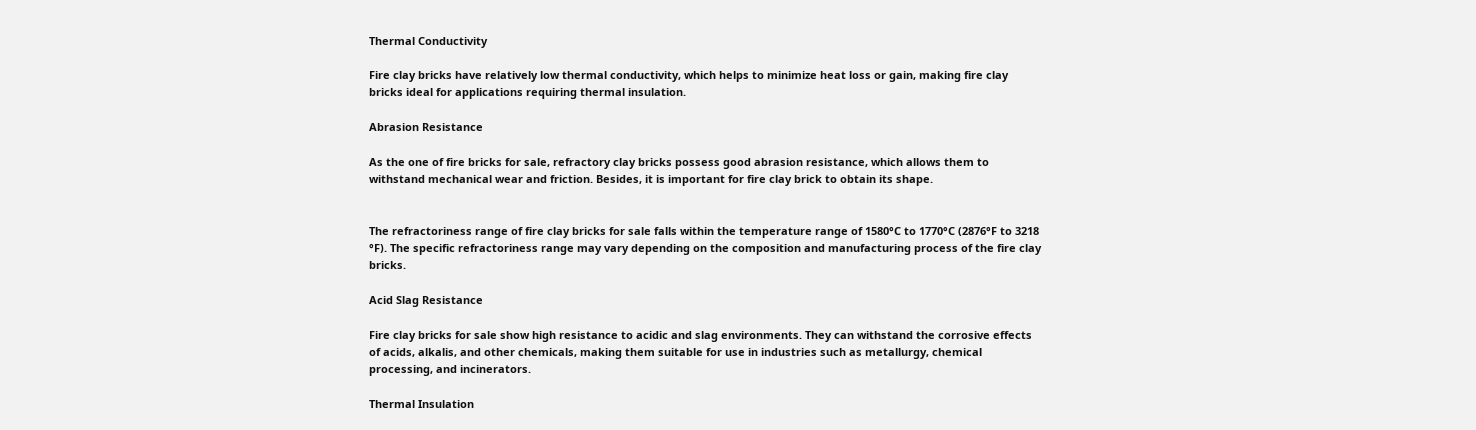Thermal Conductivity

Fire clay bricks have relatively low thermal conductivity, which helps to minimize heat loss or gain, making fire clay bricks ideal for applications requiring thermal insulation.

Abrasion Resistance

As the one of fire bricks for sale, refractory clay bricks possess good abrasion resistance, which allows them to withstand mechanical wear and friction. Besides, it is important for fire clay brick to obtain its shape.


The refractoriness range of fire clay bricks for sale falls within the temperature range of 1580°C to 1770°C (2876°F to 3218 °F). The specific refractoriness range may vary depending on the composition and manufacturing process of the fire clay bricks.

Acid Slag Resistance

Fire clay bricks for sale show high resistance to acidic and slag environments. They can withstand the corrosive effects of acids, alkalis, and other chemicals, making them suitable for use in industries such as metallurgy, chemical processing, and incinerators.

Thermal Insulation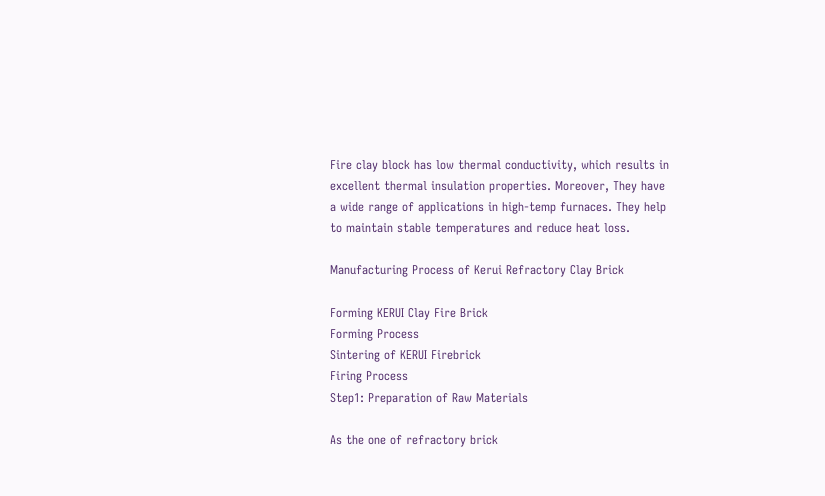Fire clay block has low thermal conductivity, which results in excellent thermal insulation properties. Moreover, They have a wide range of applications in high-temp furnaces. They help to maintain stable temperatures and reduce heat loss.

Manufacturing Process of Kerui Refractory Clay Brick

Forming KERUI Clay Fire Brick
Forming Process
Sintering of KERUI Firebrick
Firing Process
Step1: Preparation of Raw Materials

As the one of refractory brick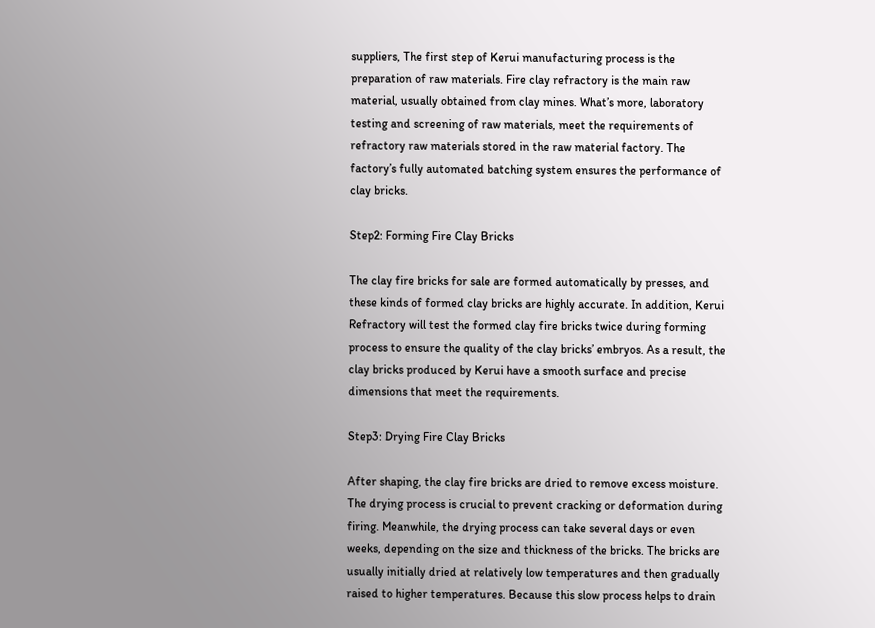suppliers, The first step of Kerui manufacturing process is the preparation of raw materials. Fire clay refractory is the main raw material, usually obtained from clay mines. What’s more, laboratory testing and screening of raw materials, meet the requirements of refractory raw materials stored in the raw material factory. The factory’s fully automated batching system ensures the performance of clay bricks.

Step2: Forming Fire Clay Bricks

The clay fire bricks for sale are formed automatically by presses, and these kinds of formed clay bricks are highly accurate. In addition, Kerui Refractory will test the formed clay fire bricks twice during forming process to ensure the quality of the clay bricks’ embryos. As a result, the clay bricks produced by Kerui have a smooth surface and precise dimensions that meet the requirements.

Step3: Drying Fire Clay Bricks

After shaping, the clay fire bricks are dried to remove excess moisture. The drying process is crucial to prevent cracking or deformation during firing. Meanwhile, the drying process can take several days or even weeks, depending on the size and thickness of the bricks. The bricks are usually initially dried at relatively low temperatures and then gradually raised to higher temperatures. Because this slow process helps to drain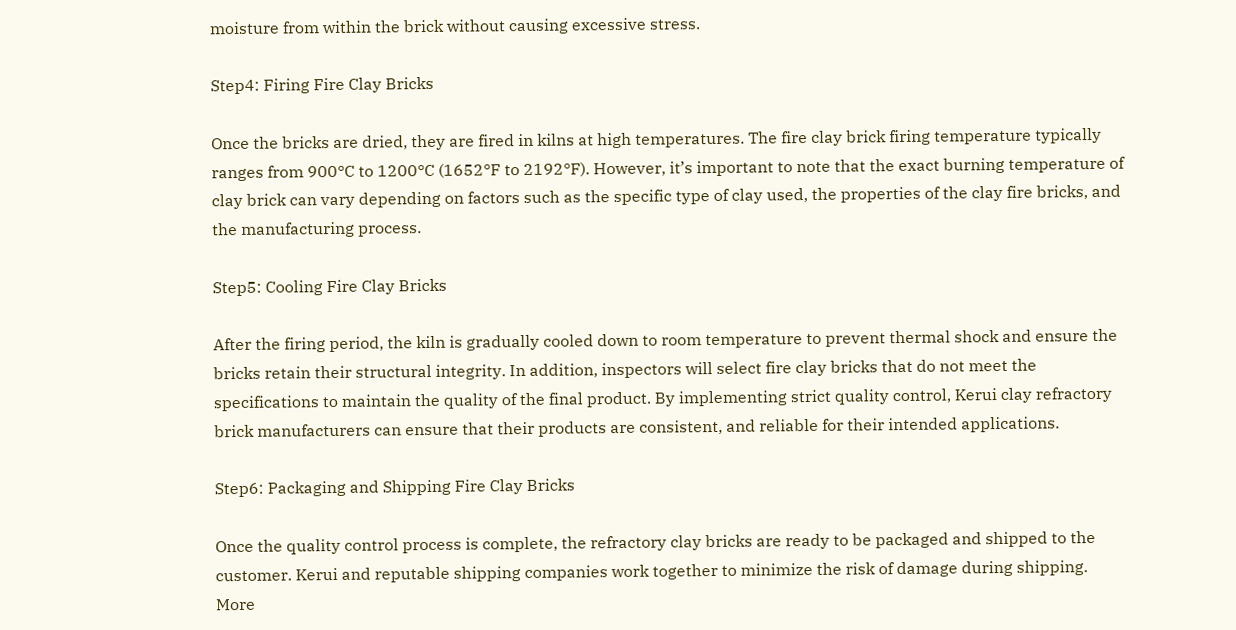moisture from within the brick without causing excessive stress.

Step4: Firing Fire Clay Bricks

Once the bricks are dried, they are fired in kilns at high temperatures. The fire clay brick firing temperature typically ranges from 900°C to 1200°C (1652°F to 2192°F). However, it’s important to note that the exact burning temperature of clay brick can vary depending on factors such as the specific type of clay used, the properties of the clay fire bricks, and the manufacturing process.

Step5: Cooling Fire Clay Bricks

After the firing period, the kiln is gradually cooled down to room temperature to prevent thermal shock and ensure the bricks retain their structural integrity. In addition, inspectors will select fire clay bricks that do not meet the specifications to maintain the quality of the final product. By implementing strict quality control, Kerui clay refractory brick manufacturers can ensure that their products are consistent, and reliable for their intended applications.

Step6: Packaging and Shipping Fire Clay Bricks

Once the quality control process is complete, the refractory clay bricks are ready to be packaged and shipped to the customer. Kerui and reputable shipping companies work together to minimize the risk of damage during shipping. More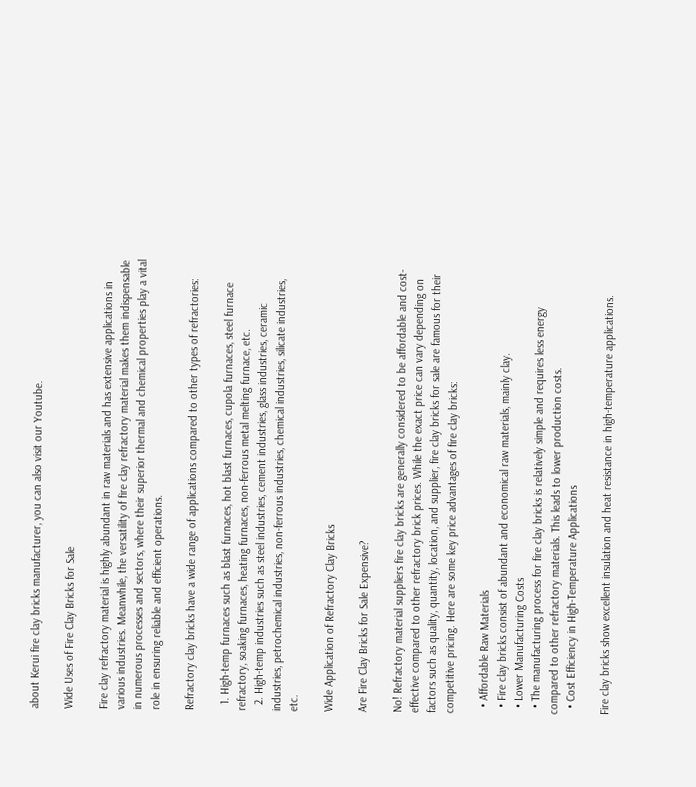about Kerui fire clay bricks manufacturer, you can also visit our Youtube.

Wide Uses of Fire Clay Bricks for Sale

Fire clay refractory material is highly abundant in raw materials and has extensive applications in various industries. Meanwhile, the versatility of fire clay refractory material makes them indispensable in numerous processes and sectors, where their superior thermal and chemical properties play a vital role in ensuring reliable and efficient operations.

Refractory clay bricks have a wide range of applications compared to other types of refractories:

  1. High-temp furnaces such as blast furnaces, hot blast furnaces, cupola furnaces, steel furnace refractory, soaking furnaces, heating furnaces, non-ferrous metal melting furnace, etc.
  2. High-temp industries such as steel industries, cement industries, glass industries, ceramic industries, petrochemical industries, non-ferrous industries, chemical industries, silicate industries, etc.

Wide Application of Refractory Clay Bricks

Are Fire Clay Bricks for Sale Expensive?

No! Refractory material suppliers fire clay bricks are generally considered to be affordable and cost-effective compared to other refractory brick prices. While the exact price can vary depending on factors such as quality, quantity, location, and supplier, fire clay bricks for sale are famous for their competitive pricing. Here are some key price advantages of fire clay bricks:

  • Affordable Raw Materials
  • Fire clay bricks consist of abundant and economical raw materials, mainly clay.
  • Lower Manufacturing Costs
  • The manufacturing process for fire clay bricks is relatively simple and requires less energy compared to other refractory materials. This leads to lower production costs.
  • Cost Efficiency in High-Temperature Applications

Fire clay bricks show excellent insulation and heat resistance in high-temperature applications.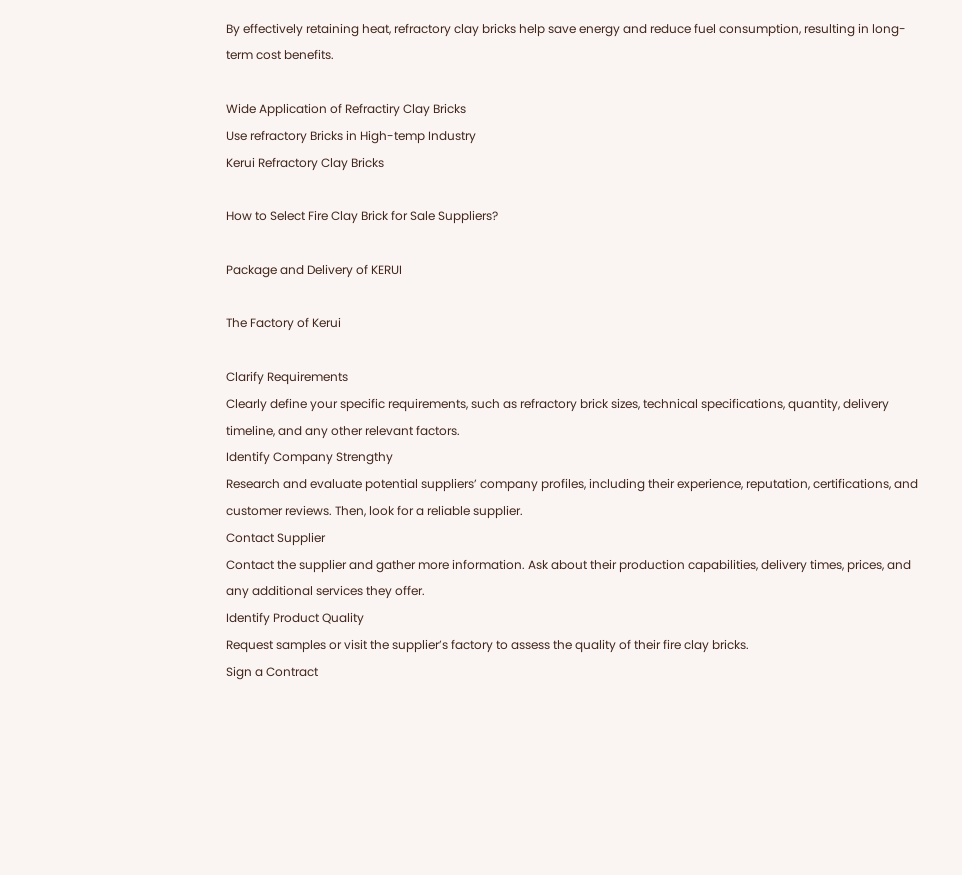By effectively retaining heat, refractory clay bricks help save energy and reduce fuel consumption, resulting in long-term cost benefits.

Wide Application of Refractiry Clay Bricks
Use refractory Bricks in High-temp Industry
Kerui Refractory Clay Bricks

How to Select Fire Clay Brick for Sale Suppliers?

Package and Delivery of KERUI

The Factory of Kerui

Clarify Requirements
Clearly define your specific requirements, such as refractory brick sizes, technical specifications, quantity, delivery timeline, and any other relevant factors.
Identify Company Strengthy
Research and evaluate potential suppliers’ company profiles, including their experience, reputation, certifications, and customer reviews. Then, look for a reliable supplier.
Contact Supplier
Contact the supplier and gather more information. Ask about their production capabilities, delivery times, prices, and any additional services they offer.
Identify Product Quality
Request samples or visit the supplier’s factory to assess the quality of their fire clay bricks.
Sign a Contract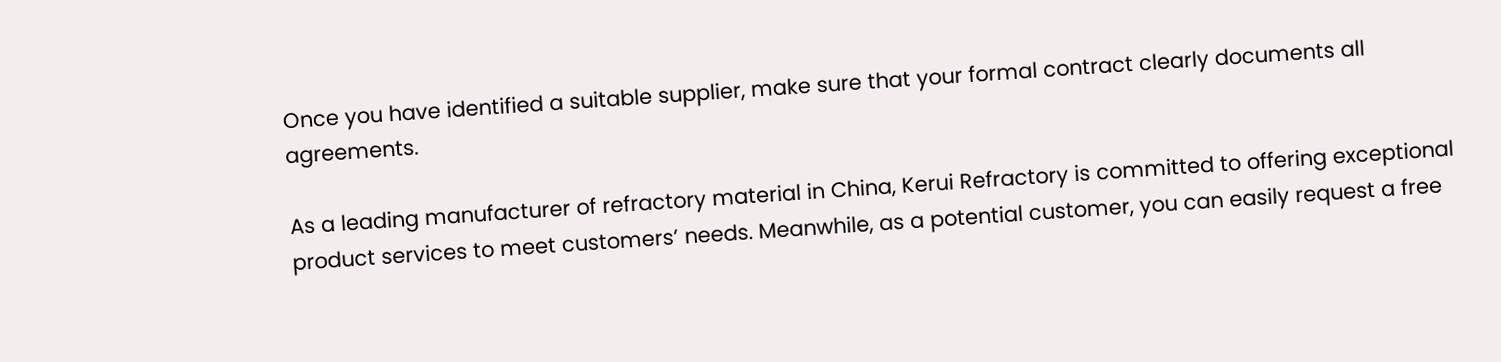Once you have identified a suitable supplier, make sure that your formal contract clearly documents all agreements.

As a leading manufacturer of refractory material in China, Kerui Refractory is committed to offering exceptional product services to meet customers’ needs. Meanwhile, as a potential customer, you can easily request a free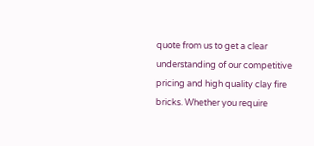quote from us to get a clear understanding of our competitive pricing and high quality clay fire bricks. Whether you require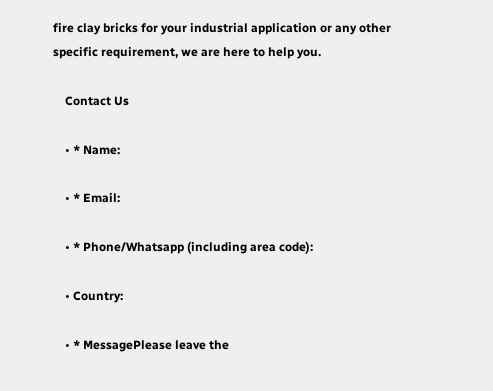fire clay bricks for your industrial application or any other specific requirement, we are here to help you.

    Contact Us

    • * Name:

    • * Email:

    • * Phone/Whatsapp (including area code):

    • Country:

    • * MessagePlease leave the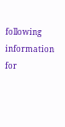following information for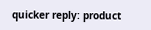quicker reply: product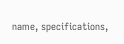name, specifications,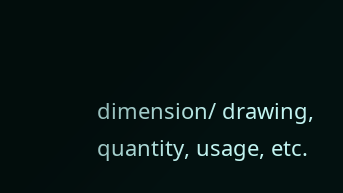dimension/ drawing, quantity, usage, etc.